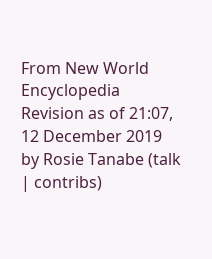From New World Encyclopedia
Revision as of 21:07, 12 December 2019 by Rosie Tanabe (talk | contribs)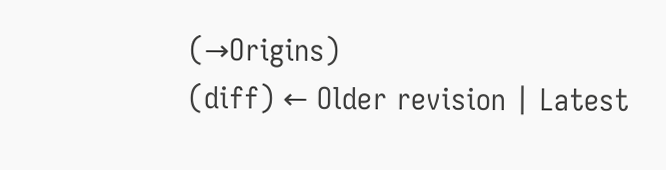(→Origins)
(diff) ← Older revision | Latest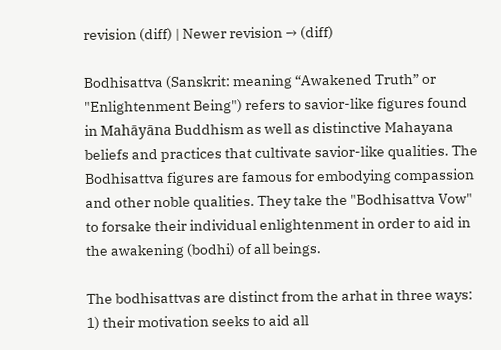revision (diff) | Newer revision → (diff)

Bodhisattva (Sanskrit: meaning “Awakened Truth” or "Enlightenment Being") refers to savior-like figures found in Mahāyāna Buddhism as well as distinctive Mahayana beliefs and practices that cultivate savior-like qualities. The Bodhisattva figures are famous for embodying compassion and other noble qualities. They take the "Bodhisattva Vow" to forsake their individual enlightenment in order to aid in the awakening (bodhi) of all beings.

The bodhisattvas are distinct from the arhat in three ways: 1) their motivation seeks to aid all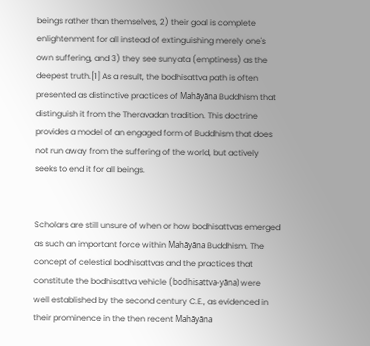beings rather than themselves, 2) their goal is complete enlightenment for all instead of extinguishing merely one's own suffering, and 3) they see sunyata (emptiness) as the deepest truth.[1] As a result, the bodhisattva path is often presented as distinctive practices of Mahāyāna Buddhism that distinguish it from the Theravadan tradition. This doctrine provides a model of an engaged form of Buddhism that does not run away from the suffering of the world, but actively seeks to end it for all beings.


Scholars are still unsure of when or how bodhisattvas emerged as such an important force within Mahāyāna Buddhism. The concept of celestial bodhisattvas and the practices that constitute the bodhisattva vehicle (bodhisattva-yāna) were well established by the second century C.E., as evidenced in their prominence in the then recent Mahāyāna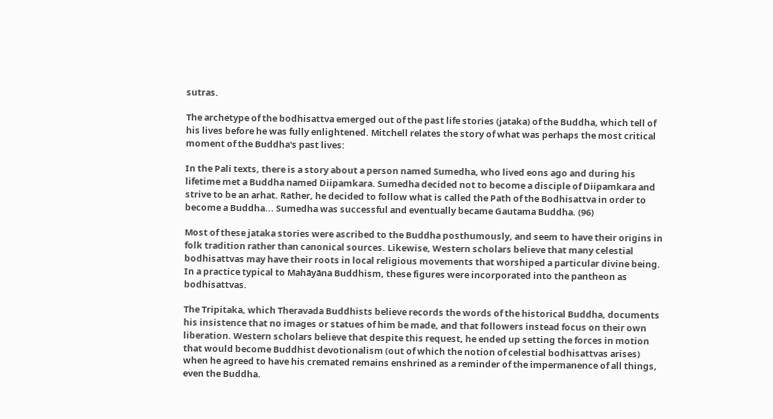sutras.

The archetype of the bodhisattva emerged out of the past life stories (jataka) of the Buddha, which tell of his lives before he was fully enlightened. Mitchell relates the story of what was perhaps the most critical moment of the Buddha's past lives:

In the Pali texts, there is a story about a person named Sumedha, who lived eons ago and during his lifetime met a Buddha named Diipamkara. Sumedha decided not to become a disciple of Diipamkara and strive to be an arhat. Rather, he decided to follow what is called the Path of the Bodhisattva in order to become a Buddha... Sumedha was successful and eventually became Gautama Buddha. (96)

Most of these jataka stories were ascribed to the Buddha posthumously, and seem to have their origins in folk tradition rather than canonical sources. Likewise, Western scholars believe that many celestial bodhisattvas may have their roots in local religious movements that worshiped a particular divine being. In a practice typical to Mahāyāna Buddhism, these figures were incorporated into the pantheon as bodhisattvas.

The Tripitaka, which Theravada Buddhists believe records the words of the historical Buddha, documents his insistence that no images or statues of him be made, and that followers instead focus on their own liberation. Western scholars believe that despite this request, he ended up setting the forces in motion that would become Buddhist devotionalism (out of which the notion of celestial bodhisattvas arises) when he agreed to have his cremated remains enshrined as a reminder of the impermanence of all things, even the Buddha.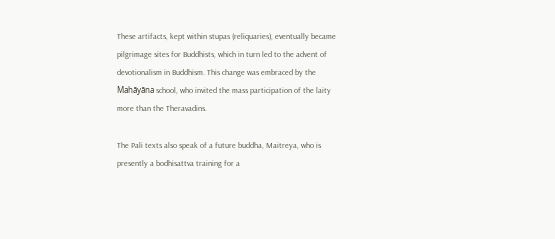These artifacts, kept within stupas (reliquaries), eventually became pilgrimage sites for Buddhists, which in turn led to the advent of devotionalism in Buddhism. This change was embraced by the Mahāyāna school, who invited the mass participation of the laity more than the Theravadins.

The Pali texts also speak of a future buddha, Maitreya, who is presently a bodhisattva training for a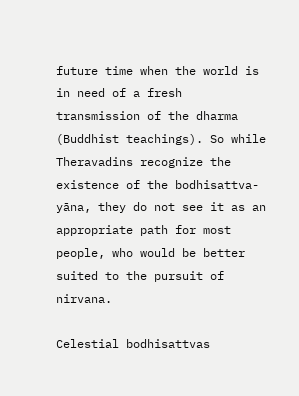future time when the world is in need of a fresh transmission of the dharma (Buddhist teachings). So while Theravadins recognize the existence of the bodhisattva-yāna, they do not see it as an appropriate path for most people, who would be better suited to the pursuit of nirvana.

Celestial bodhisattvas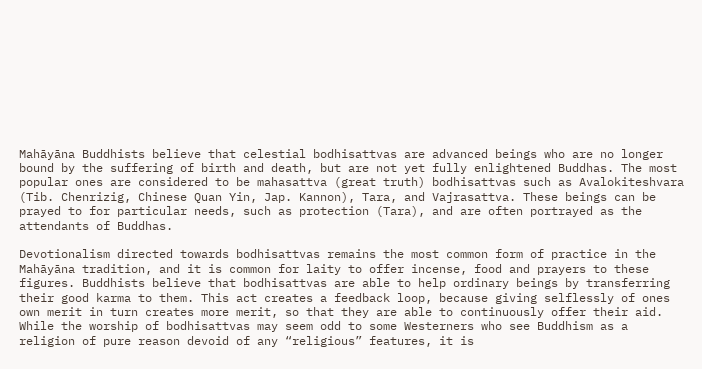Mahāyāna Buddhists believe that celestial bodhisattvas are advanced beings who are no longer bound by the suffering of birth and death, but are not yet fully enlightened Buddhas. The most popular ones are considered to be mahasattva (great truth) bodhisattvas such as Avalokiteshvara (Tib. Chenrizig, Chinese Quan Yin, Jap. Kannon), Tara, and Vajrasattva. These beings can be prayed to for particular needs, such as protection (Tara), and are often portrayed as the attendants of Buddhas.

Devotionalism directed towards bodhisattvas remains the most common form of practice in the Mahāyāna tradition, and it is common for laity to offer incense, food and prayers to these figures. Buddhists believe that bodhisattvas are able to help ordinary beings by transferring their good karma to them. This act creates a feedback loop, because giving selflessly of ones own merit in turn creates more merit, so that they are able to continuously offer their aid. While the worship of bodhisattvas may seem odd to some Westerners who see Buddhism as a religion of pure reason devoid of any “religious” features, it is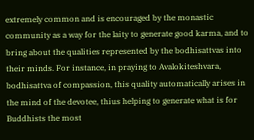extremely common and is encouraged by the monastic community as a way for the laity to generate good karma, and to bring about the qualities represented by the bodhisattvas into their minds. For instance, in praying to Avalokiteshvara, bodhisattva of compassion, this quality automatically arises in the mind of the devotee, thius helping to generate what is for Buddhists the most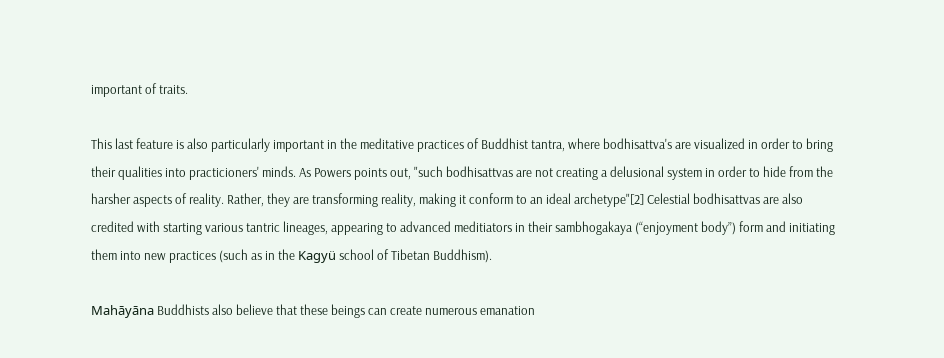important of traits.

This last feature is also particularly important in the meditative practices of Buddhist tantra, where bodhisattva's are visualized in order to bring their qualities into practicioners' minds. As Powers points out, "such bodhisattvas are not creating a delusional system in order to hide from the harsher aspects of reality. Rather, they are transforming reality, making it conform to an ideal archetype"[2] Celestial bodhisattvas are also credited with starting various tantric lineages, appearing to advanced meditiators in their sambhogakaya (“enjoyment body”) form and initiating them into new practices (such as in the Kagyü school of Tibetan Buddhism).

Mahāyāna Buddhists also believe that these beings can create numerous emanation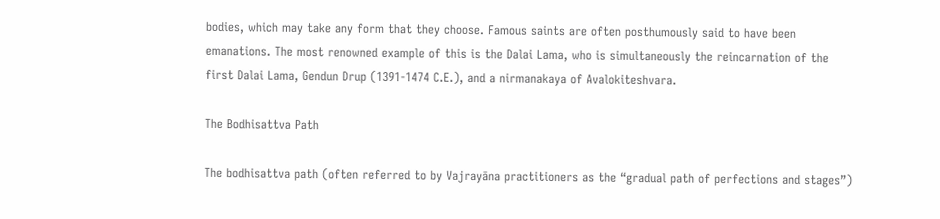bodies, which may take any form that they choose. Famous saints are often posthumously said to have been emanations. The most renowned example of this is the Dalai Lama, who is simultaneously the reincarnation of the first Dalai Lama, Gendun Drup (1391-1474 C.E.), and a nirmanakaya of Avalokiteshvara.

The Bodhisattva Path

The bodhisattva path (often referred to by Vajrayāna practitioners as the “gradual path of perfections and stages”)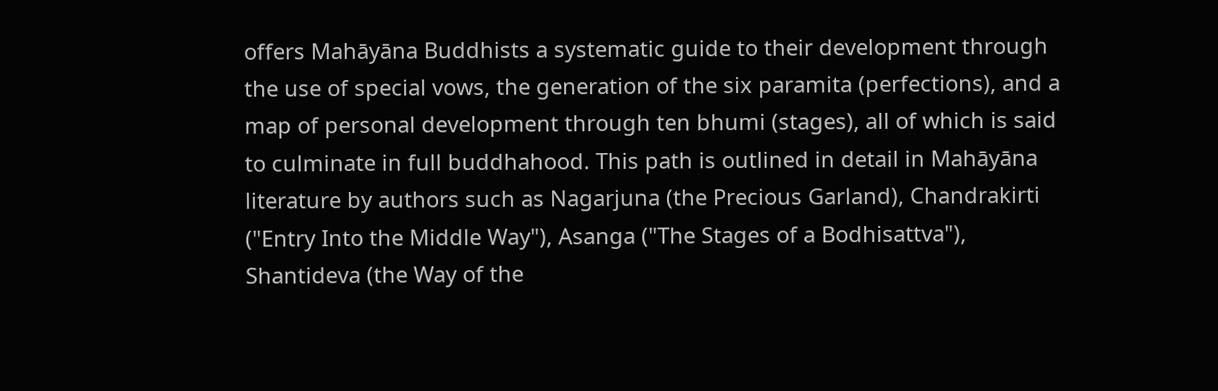offers Mahāyāna Buddhists a systematic guide to their development through the use of special vows, the generation of the six paramita (perfections), and a map of personal development through ten bhumi (stages), all of which is said to culminate in full buddhahood. This path is outlined in detail in Mahāyāna literature by authors such as Nagarjuna (the Precious Garland), Chandrakirti ("Entry Into the Middle Way"), Asanga ("The Stages of a Bodhisattva"), Shantideva (the Way of the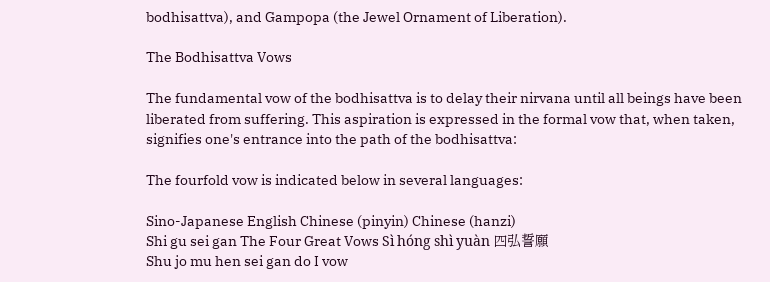bodhisattva), and Gampopa (the Jewel Ornament of Liberation).

The Bodhisattva Vows

The fundamental vow of the bodhisattva is to delay their nirvana until all beings have been liberated from suffering. This aspiration is expressed in the formal vow that, when taken, signifies one's entrance into the path of the bodhisattva:

The fourfold vow is indicated below in several languages:

Sino-Japanese English Chinese (pinyin) Chinese (hanzi)
Shi gu sei gan The Four Great Vows Sì hóng shì yuàn 四弘誓願
Shu jo mu hen sei gan do I vow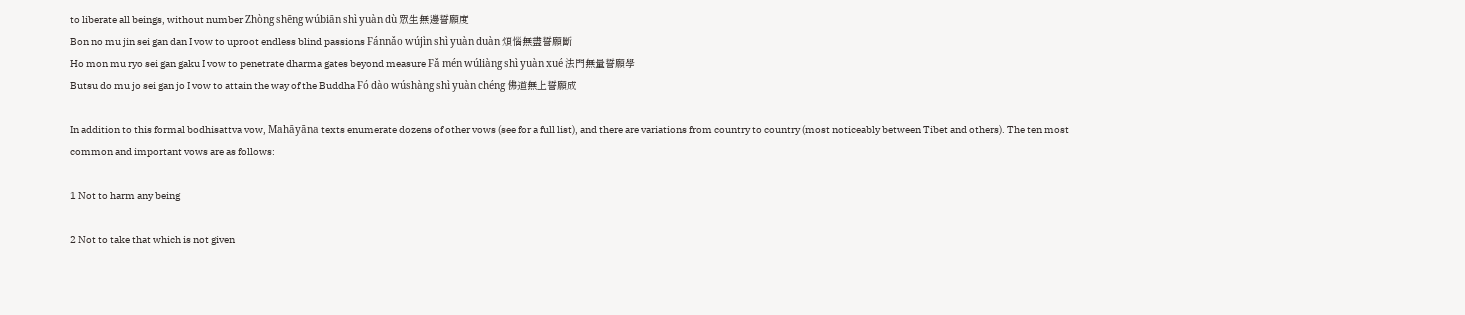to liberate all beings, without number Zhòng shēng wúbiān shì yuàn dù 眾生無邊誓願度
Bon no mu jin sei gan dan I vow to uproot endless blind passions Fánnǎo wújìn shì yuàn duàn 煩惱無盡誓願斷
Ho mon mu ryo sei gan gaku I vow to penetrate dharma gates beyond measure Fǎ mén wúliàng shì yuàn xué 法門無量誓願學
Butsu do mu jo sei gan jo I vow to attain the way of the Buddha Fó dào wúshàng shì yuàn chéng 佛道無上誓願成

In addition to this formal bodhisattva vow, Mahāyāna texts enumerate dozens of other vows (see for a full list), and there are variations from country to country (most noticeably between Tibet and others). The ten most common and important vows are as follows:

1 Not to harm any being

2 Not to take that which is not given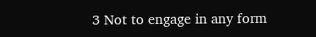3 Not to engage in any form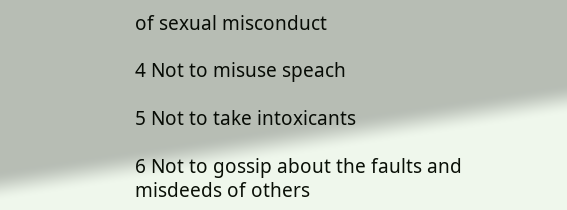of sexual misconduct

4 Not to misuse speach

5 Not to take intoxicants

6 Not to gossip about the faults and misdeeds of others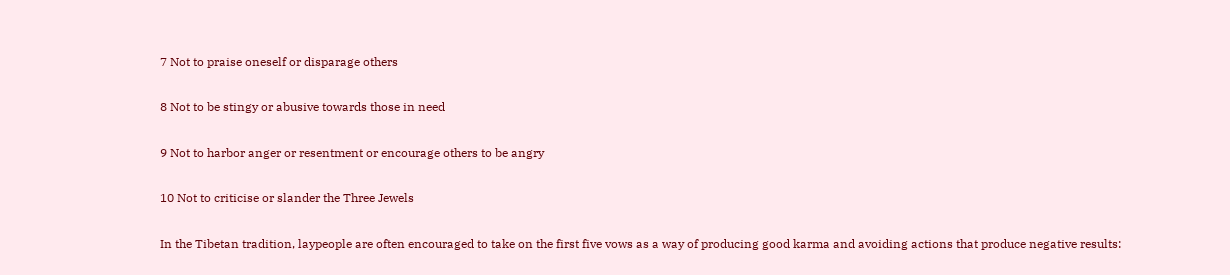7 Not to praise oneself or disparage others

8 Not to be stingy or abusive towards those in need

9 Not to harbor anger or resentment or encourage others to be angry

10 Not to criticise or slander the Three Jewels

In the Tibetan tradition, laypeople are often encouraged to take on the first five vows as a way of producing good karma and avoiding actions that produce negative results: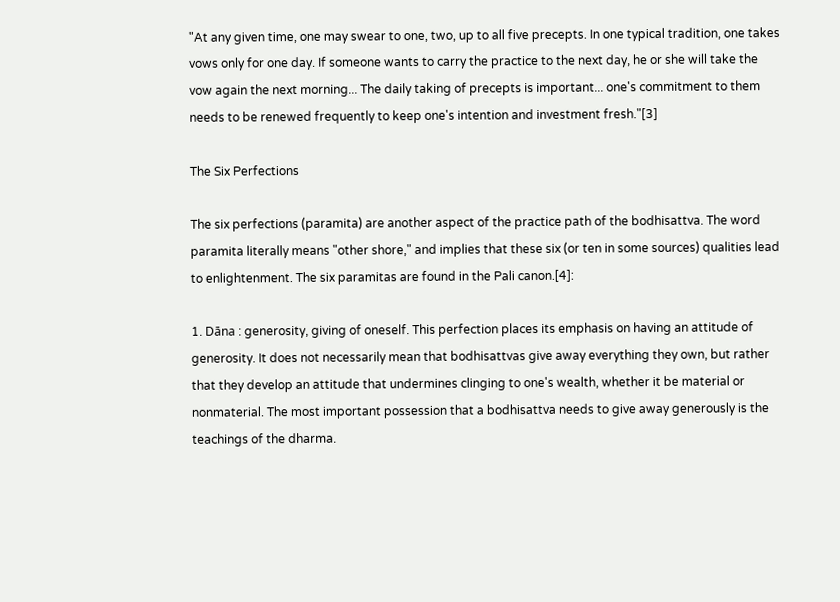"At any given time, one may swear to one, two, up to all five precepts. In one typical tradition, one takes vows only for one day. If someone wants to carry the practice to the next day, he or she will take the vow again the next morning... The daily taking of precepts is important... one's commitment to them needs to be renewed frequently to keep one's intention and investment fresh."[3]

The Six Perfections

The six perfections (paramita) are another aspect of the practice path of the bodhisattva. The word paramita literally means "other shore," and implies that these six (or ten in some sources) qualities lead to enlightenment. The six paramitas are found in the Pali canon.[4]:

1. Dāna : generosity, giving of oneself. This perfection places its emphasis on having an attitude of generosity. It does not necessarily mean that bodhisattvas give away everything they own, but rather that they develop an attitude that undermines clinging to one's wealth, whether it be material or nonmaterial. The most important possession that a bodhisattva needs to give away generously is the teachings of the dharma.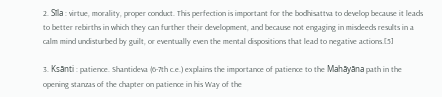2. Sīla : virtue, morality, proper conduct. This perfection is important for the bodhisattva to develop because it leads to better rebirths in which they can further their development, and because not engaging in misdeeds results in a calm mind undisturbed by guilt, or eventually even the mental dispositions that lead to negative actions.[5]

3. Ksānti : patience. Shantideva (6-7th c.e.) explains the importance of patience to the Mahāyāna path in the opening stanzas of the chapter on patience in his Way of the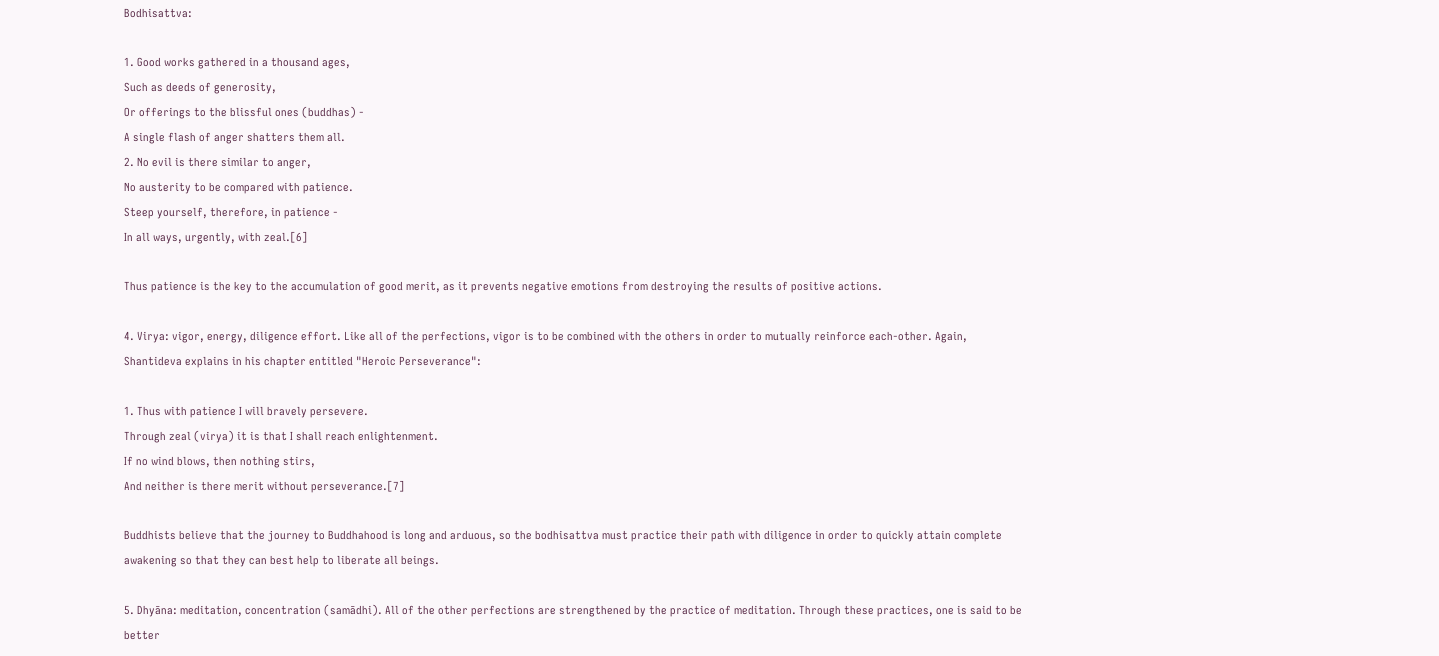Bodhisattva:

1. Good works gathered in a thousand ages,
Such as deeds of generosity,
Or offerings to the blissful ones (buddhas) -
A single flash of anger shatters them all.
2. No evil is there similar to anger,
No austerity to be compared with patience.
Steep yourself, therefore, in patience -
In all ways, urgently, with zeal.[6]

Thus patience is the key to the accumulation of good merit, as it prevents negative emotions from destroying the results of positive actions.

4. Virya: vigor, energy, diligence effort. Like all of the perfections, vigor is to be combined with the others in order to mutually reinforce each-other. Again, Shantideva explains in his chapter entitled "Heroic Perseverance":

1. Thus with patience I will bravely persevere.
Through zeal (virya) it is that I shall reach enlightenment.
If no wind blows, then nothing stirs,
And neither is there merit without perseverance.[7]

Buddhists believe that the journey to Buddhahood is long and arduous, so the bodhisattva must practice their path with diligence in order to quickly attain complete awakening so that they can best help to liberate all beings.

5. Dhyāna: meditation, concentration (samādhi). All of the other perfections are strengthened by the practice of meditation. Through these practices, one is said to be better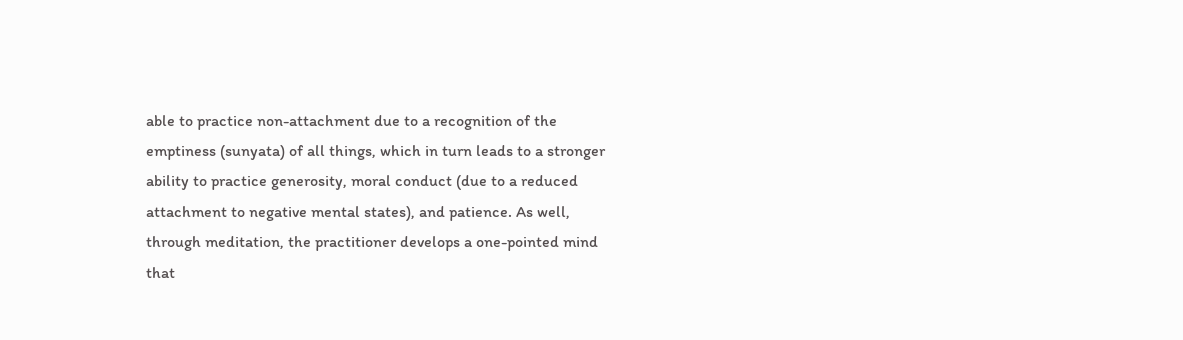able to practice non-attachment due to a recognition of the emptiness (sunyata) of all things, which in turn leads to a stronger ability to practice generosity, moral conduct (due to a reduced attachment to negative mental states), and patience. As well, through meditation, the practitioner develops a one-pointed mind that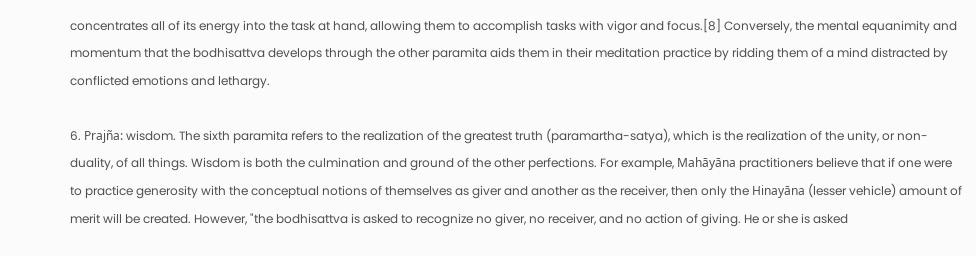concentrates all of its energy into the task at hand, allowing them to accomplish tasks with vigor and focus.[8] Conversely, the mental equanimity and momentum that the bodhisattva develops through the other paramita aids them in their meditation practice by ridding them of a mind distracted by conflicted emotions and lethargy.

6. Prajña: wisdom. The sixth paramita refers to the realization of the greatest truth (paramartha-satya), which is the realization of the unity, or non-duality, of all things. Wisdom is both the culmination and ground of the other perfections. For example, Mahāyāna practitioners believe that if one were to practice generosity with the conceptual notions of themselves as giver and another as the receiver, then only the Hinayāna (lesser vehicle) amount of merit will be created. However, "the bodhisattva is asked to recognize no giver, no receiver, and no action of giving. He or she is asked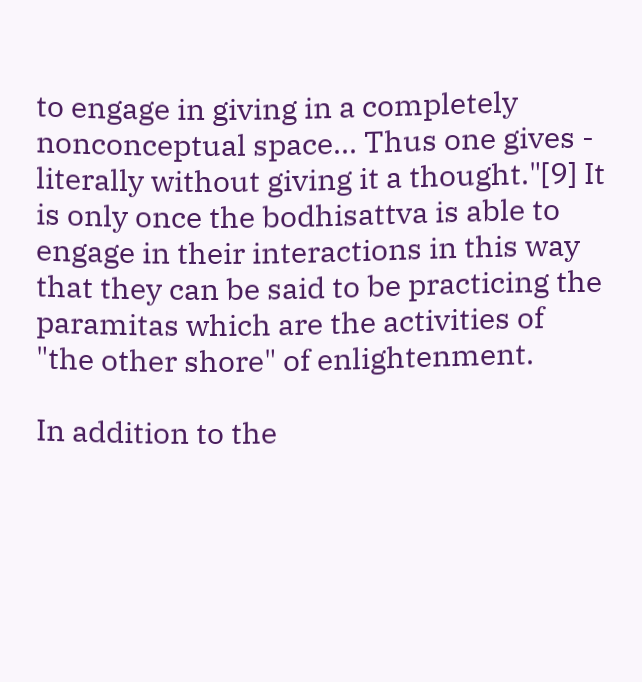to engage in giving in a completely nonconceptual space... Thus one gives - literally without giving it a thought."[9] It is only once the bodhisattva is able to engage in their interactions in this way that they can be said to be practicing the paramitas which are the activities of "the other shore" of enlightenment.

In addition to the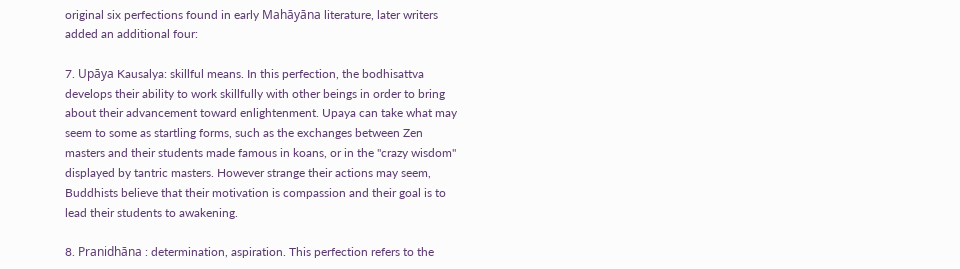original six perfections found in early Mahāyāna literature, later writers added an additional four:

7. Upāya Kausalya: skillful means. In this perfection, the bodhisattva develops their ability to work skillfully with other beings in order to bring about their advancement toward enlightenment. Upaya can take what may seem to some as startling forms, such as the exchanges between Zen masters and their students made famous in koans, or in the "crazy wisdom" displayed by tantric masters. However strange their actions may seem, Buddhists believe that their motivation is compassion and their goal is to lead their students to awakening.

8. Pranidhāna : determination, aspiration. This perfection refers to the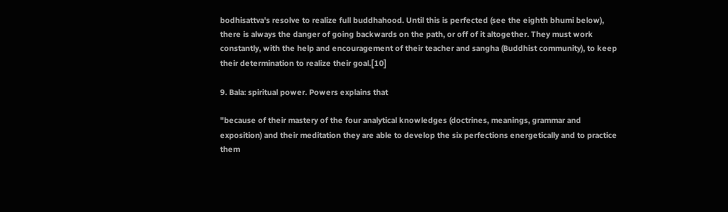bodhisattva's resolve to realize full buddhahood. Until this is perfected (see the eighth bhumi below), there is always the danger of going backwards on the path, or off of it altogether. They must work constantly, with the help and encouragement of their teacher and sangha (Buddhist community), to keep their determination to realize their goal.[10]

9. Bala: spiritual power. Powers explains that

"because of their mastery of the four analytical knowledges (doctrines, meanings, grammar and exposition) and their meditation they are able to develop the six perfections energetically and to practice them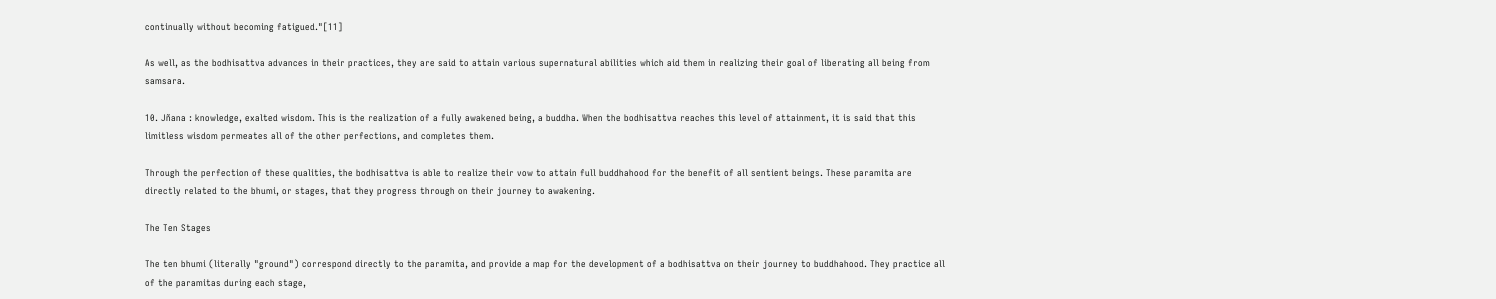continually without becoming fatigued."[11]

As well, as the bodhisattva advances in their practices, they are said to attain various supernatural abilities which aid them in realizing their goal of liberating all being from samsara.

10. Jñana : knowledge, exalted wisdom. This is the realization of a fully awakened being, a buddha. When the bodhisattva reaches this level of attainment, it is said that this limitless wisdom permeates all of the other perfections, and completes them.

Through the perfection of these qualities, the bodhisattva is able to realize their vow to attain full buddhahood for the benefit of all sentient beings. These paramita are directly related to the bhumi, or stages, that they progress through on their journey to awakening.

The Ten Stages

The ten bhumi (literally "ground") correspond directly to the paramita, and provide a map for the development of a bodhisattva on their journey to buddhahood. They practice all of the paramitas during each stage,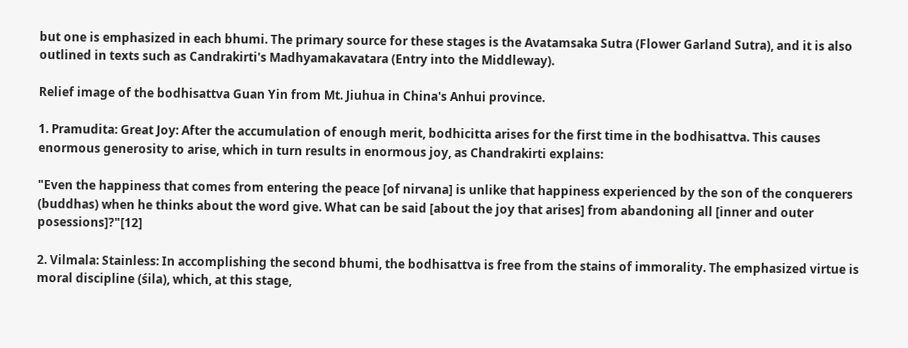but one is emphasized in each bhumi. The primary source for these stages is the Avatamsaka Sutra (Flower Garland Sutra), and it is also outlined in texts such as Candrakirti's Madhyamakavatara (Entry into the Middleway).

Relief image of the bodhisattva Guan Yin from Mt. Jiuhua in China's Anhui province.

1. Pramudita: Great Joy: After the accumulation of enough merit, bodhicitta arises for the first time in the bodhisattva. This causes enormous generosity to arise, which in turn results in enormous joy, as Chandrakirti explains:

"Even the happiness that comes from entering the peace [of nirvana] is unlike that happiness experienced by the son of the conquerers (buddhas) when he thinks about the word give. What can be said [about the joy that arises] from abandoning all [inner and outer posessions]?"[12]

2. Vilmala: Stainless: In accomplishing the second bhumi, the bodhisattva is free from the stains of immorality. The emphasized virtue is moral discipline (śila), which, at this stage,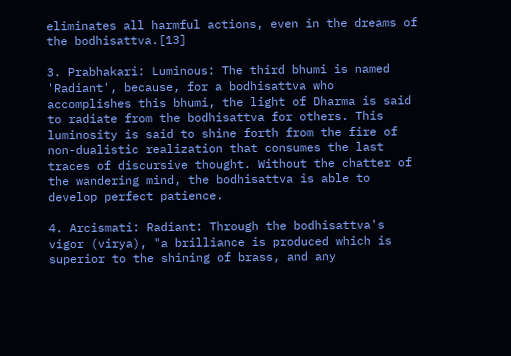eliminates all harmful actions, even in the dreams of the bodhisattva.[13]

3. Prabhakari: Luminous: The third bhumi is named 'Radiant', because, for a bodhisattva who accomplishes this bhumi, the light of Dharma is said to radiate from the bodhisattva for others. This luminosity is said to shine forth from the fire of non-dualistic realization that consumes the last traces of discursive thought. Without the chatter of the wandering mind, the bodhisattva is able to develop perfect patience.

4. Arcismati: Radiant: Through the bodhisattva's vigor (virya), "a brilliance is produced which is superior to the shining of brass, and any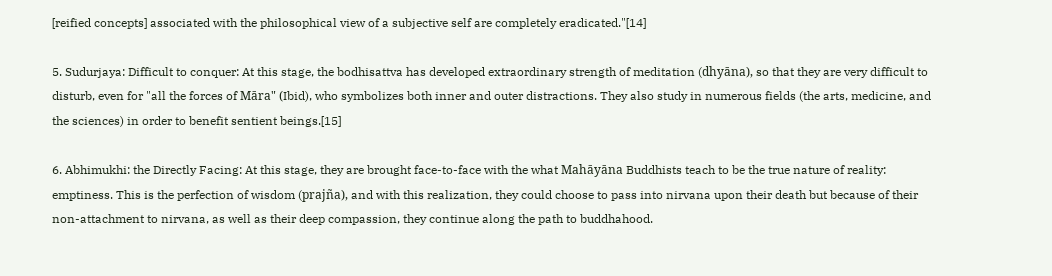[reified concepts] associated with the philosophical view of a subjective self are completely eradicated."[14]

5. Sudurjaya: Difficult to conquer: At this stage, the bodhisattva has developed extraordinary strength of meditation (dhyāna), so that they are very difficult to disturb, even for "all the forces of Māra" (Ibid), who symbolizes both inner and outer distractions. They also study in numerous fields (the arts, medicine, and the sciences) in order to benefit sentient beings.[15]

6. Abhimukhi: the Directly Facing: At this stage, they are brought face-to-face with the what Mahāyāna Buddhists teach to be the true nature of reality: emptiness. This is the perfection of wisdom (prajña), and with this realization, they could choose to pass into nirvana upon their death but because of their non-attachment to nirvana, as well as their deep compassion, they continue along the path to buddhahood.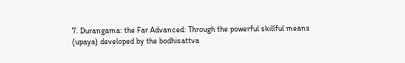7. Durangama: the Far Advanced: Through the powerful skillful means (upaya) developed by the bodhisattva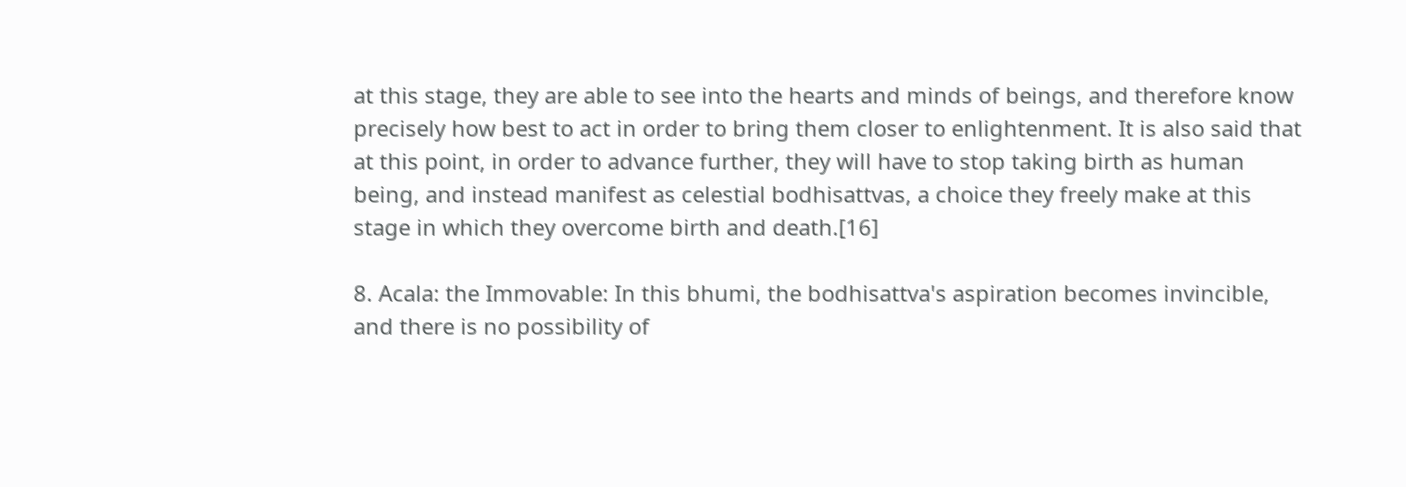at this stage, they are able to see into the hearts and minds of beings, and therefore know precisely how best to act in order to bring them closer to enlightenment. It is also said that at this point, in order to advance further, they will have to stop taking birth as human being, and instead manifest as celestial bodhisattvas, a choice they freely make at this stage in which they overcome birth and death.[16]

8. Acala: the Immovable: In this bhumi, the bodhisattva's aspiration becomes invincible, and there is no possibility of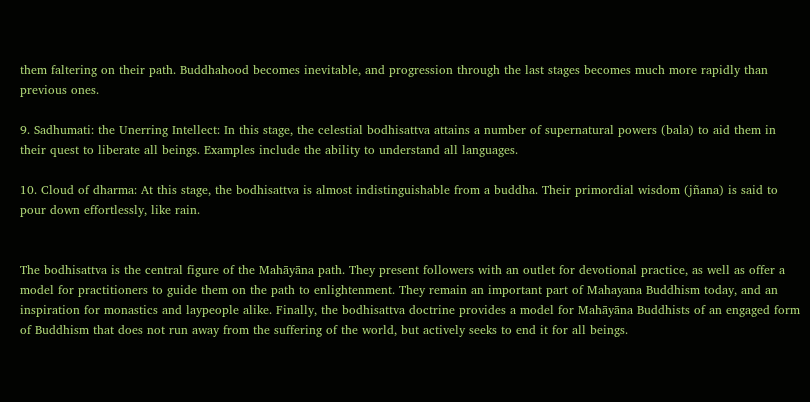them faltering on their path. Buddhahood becomes inevitable, and progression through the last stages becomes much more rapidly than previous ones.

9. Sadhumati: the Unerring Intellect: In this stage, the celestial bodhisattva attains a number of supernatural powers (bala) to aid them in their quest to liberate all beings. Examples include the ability to understand all languages.

10. Cloud of dharma: At this stage, the bodhisattva is almost indistinguishable from a buddha. Their primordial wisdom (jñana) is said to pour down effortlessly, like rain.


The bodhisattva is the central figure of the Mahāyāna path. They present followers with an outlet for devotional practice, as well as offer a model for practitioners to guide them on the path to enlightenment. They remain an important part of Mahayana Buddhism today, and an inspiration for monastics and laypeople alike. Finally, the bodhisattva doctrine provides a model for Mahāyāna Buddhists of an engaged form of Buddhism that does not run away from the suffering of the world, but actively seeks to end it for all beings.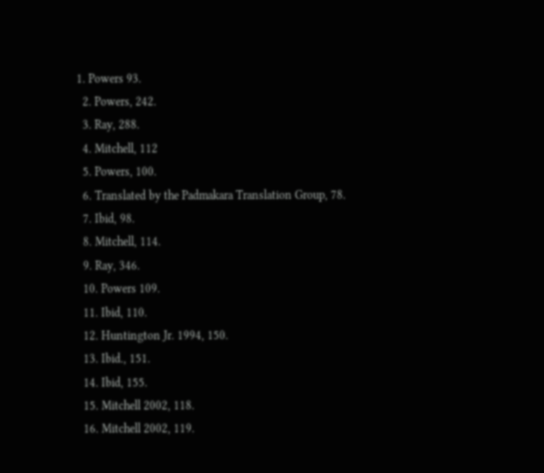1. Powers 93.
  2. Powers, 242.
  3. Ray, 288.
  4. Mitchell, 112
  5. Powers, 100.
  6. Translated by the Padmakara Translation Group, 78.
  7. Ibid, 98.
  8. Mitchell, 114.
  9. Ray, 346.
  10. Powers 109.
  11. Ibid, 110.
  12. Huntington Jr. 1994, 150.
  13. Ibid., 151.
  14. Ibid, 155.
  15. Mitchell 2002, 118.
  16. Mitchell 2002, 119.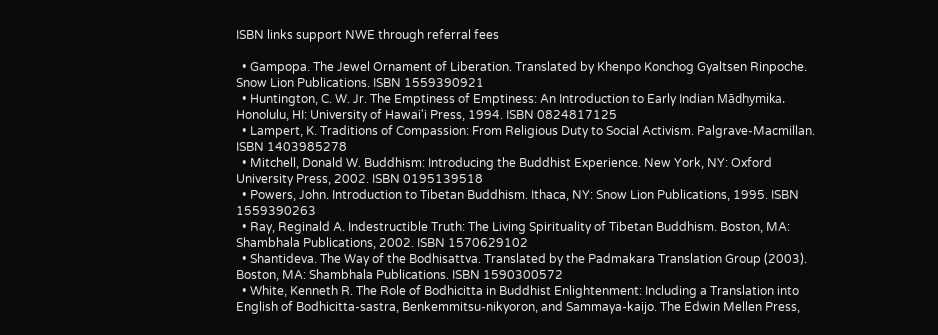ISBN links support NWE through referral fees

  • Gampopa. The Jewel Ornament of Liberation. Translated by Khenpo Konchog Gyaltsen Rinpoche. Snow Lion Publications. ISBN 1559390921
  • Huntington, C. W. Jr. The Emptiness of Emptiness: An Introduction to Early Indian Mādhymika. Honolulu, HI: University of Hawai'i Press, 1994. ISBN 0824817125
  • Lampert, K. Traditions of Compassion: From Religious Duty to Social Activism. Palgrave-Macmillan. ISBN 1403985278
  • Mitchell, Donald W. Buddhism: Introducing the Buddhist Experience. New York, NY: Oxford University Press, 2002. ISBN 0195139518
  • Powers, John. Introduction to Tibetan Buddhism. Ithaca, NY: Snow Lion Publications, 1995. ISBN 1559390263
  • Ray, Reginald A. Indestructible Truth: The Living Spirituality of Tibetan Buddhism. Boston, MA: Shambhala Publications, 2002. ISBN 1570629102
  • Shantideva. The Way of the Bodhisattva. Translated by the Padmakara Translation Group (2003). Boston, MA: Shambhala Publications. ISBN 1590300572
  • White, Kenneth R. The Role of Bodhicitta in Buddhist Enlightenment: Including a Translation into English of Bodhicitta-sastra, Benkemmitsu-nikyoron, and Sammaya-kaijo. The Edwin Mellen Press,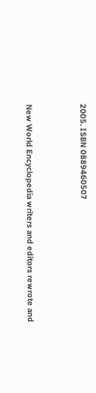2005. ISBN 0889460507


New World Encyclopedia writers and editors rewrote and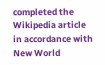completed the Wikipedia article in accordance with New World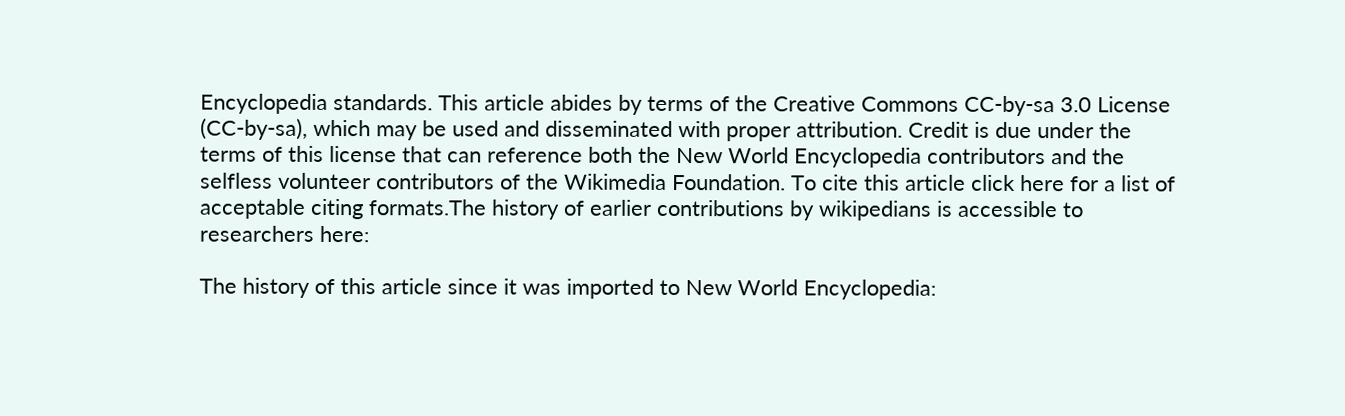Encyclopedia standards. This article abides by terms of the Creative Commons CC-by-sa 3.0 License (CC-by-sa), which may be used and disseminated with proper attribution. Credit is due under the terms of this license that can reference both the New World Encyclopedia contributors and the selfless volunteer contributors of the Wikimedia Foundation. To cite this article click here for a list of acceptable citing formats.The history of earlier contributions by wikipedians is accessible to researchers here:

The history of this article since it was imported to New World Encyclopedia: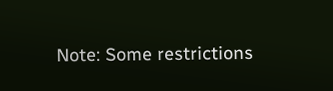Note: Some restrictions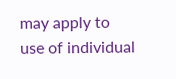may apply to use of individual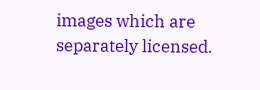images which are separately licensed.